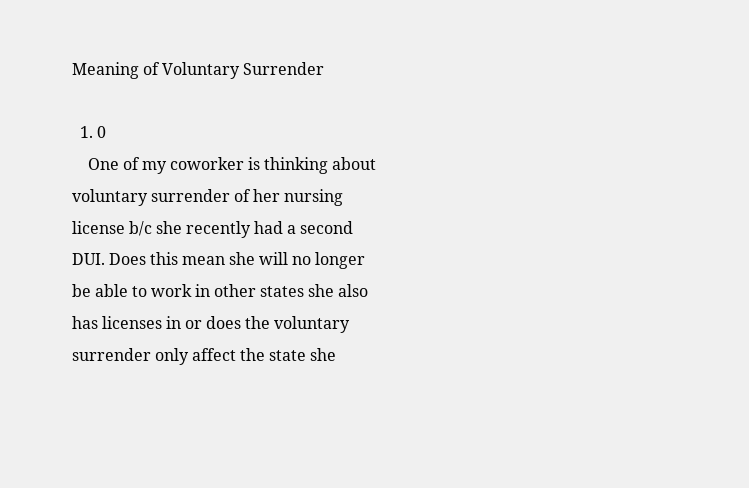Meaning of Voluntary Surrender

  1. 0
    One of my coworker is thinking about voluntary surrender of her nursing license b/c she recently had a second DUI. Does this mean she will no longer be able to work in other states she also has licenses in or does the voluntary surrender only affect the state she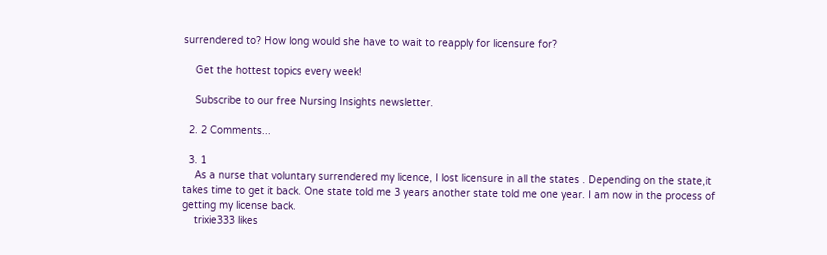surrendered to? How long would she have to wait to reapply for licensure for?

    Get the hottest topics every week!

    Subscribe to our free Nursing Insights newsletter.

  2. 2 Comments...

  3. 1
    As a nurse that voluntary surrendered my licence, I lost licensure in all the states . Depending on the state,it takes time to get it back. One state told me 3 years another state told me one year. I am now in the process of getting my license back.
    trixie333 likes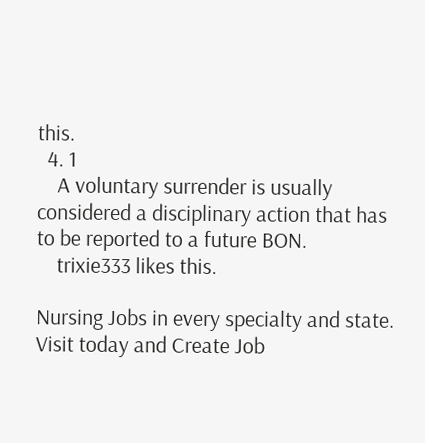this.
  4. 1
    A voluntary surrender is usually considered a disciplinary action that has to be reported to a future BON.
    trixie333 likes this.

Nursing Jobs in every specialty and state. Visit today and Create Job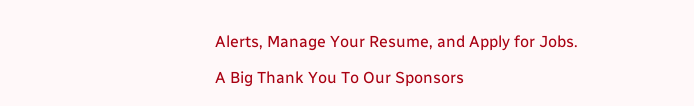Alerts, Manage Your Resume, and Apply for Jobs.

A Big Thank You To Our Sponsors